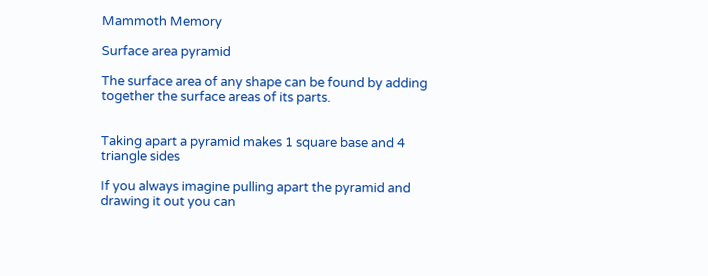Mammoth Memory

Surface area pyramid

The surface area of any shape can be found by adding together the surface areas of its parts.


Taking apart a pyramid makes 1 square base and 4 triangle sides

If you always imagine pulling apart the pyramid and drawing it out you can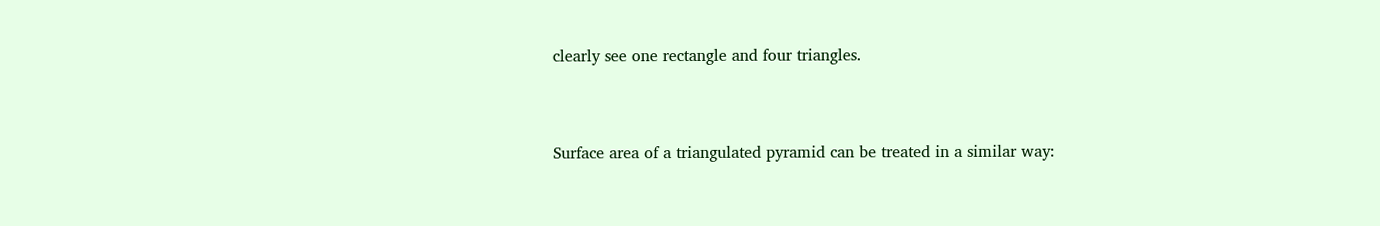clearly see one rectangle and four triangles.



Surface area of a triangulated pyramid can be treated in a similar way: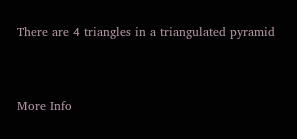There are 4 triangles in a triangulated pyramid


More Info